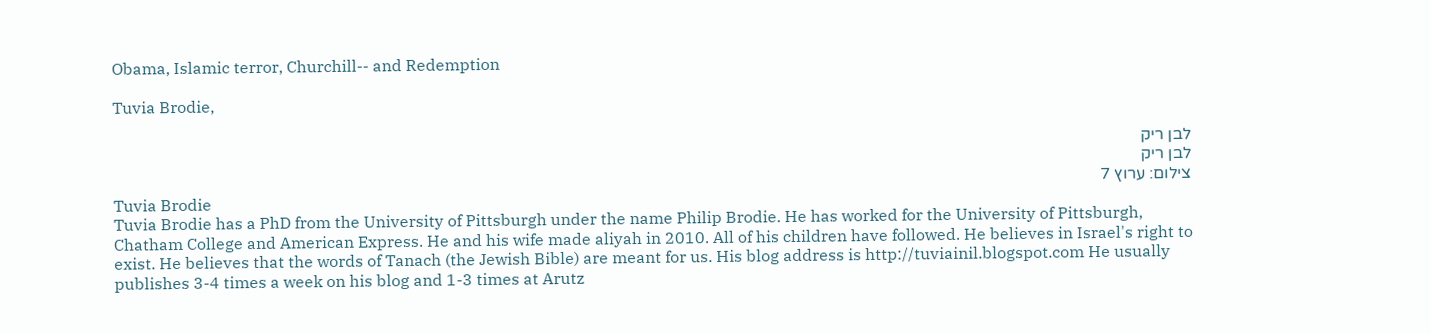Obama, Islamic terror, Churchill-- and Redemption

Tuvia Brodie,

לבן ריק
לבן ריק
צילום: ערוץ 7
Tuvia Brodie
Tuvia Brodie has a PhD from the University of Pittsburgh under the name Philip Brodie. He has worked for the University of Pittsburgh, Chatham College and American Express. He and his wife made aliyah in 2010. All of his children have followed. He believes in Israel's right to exist. He believes that the words of Tanach (the Jewish Bible) are meant for us. His blog address is http://tuviainil.blogspot.com He usually publishes 3-4 times a week on his blog and 1-3 times at Arutz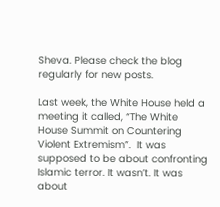Sheva. Please check the blog regularly for new posts.

Last week, the White House held a meeting it called, “The White House Summit on Countering Violent Extremism”.  It was supposed to be about confronting Islamic terror. It wasn’t. It was about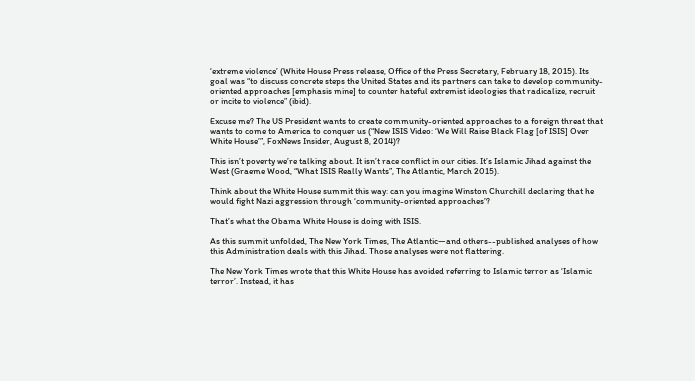‘extreme violence’ (White House Press release, Office of the Press Secretary, February 18, 2015). Its goal was “to discuss concrete steps the United States and its partners can take to develop community-oriented approaches [emphasis mine] to counter hateful extremist ideologies that radicalize, recruit or incite to violence” (ibid).

Excuse me? The US President wants to create community-oriented approaches to a foreign threat that wants to come to America to conquer us (“New ISIS Video: ‘We Will Raise Black Flag [of ISIS] Over White House’”, FoxNews Insider, August 8, 2014)?

This isn’t poverty we’re talking about. It isn’t race conflict in our cities. It’s Islamic Jihad against the West (Graeme Wood, “What ISIS Really Wants”, The Atlantic, March 2015).

Think about the White House summit this way: can you imagine Winston Churchill declaring that he would fight Nazi aggression through ‘community-oriented approaches’?

That’s what the Obama White House is doing with ISIS.

As this summit unfolded, The New York Times, The Atlantic—and others--published analyses of how this Administration deals with this Jihad. Those analyses were not flattering.

The New York Times wrote that this White House has avoided referring to Islamic terror as ‘Islamic terror’. Instead, it has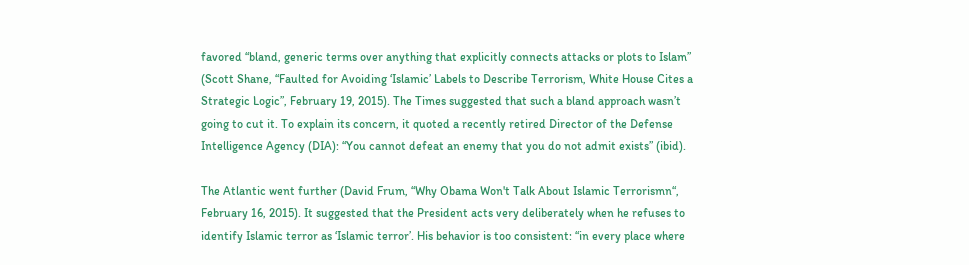favored “bland, generic terms over anything that explicitly connects attacks or plots to Islam” (Scott Shane, “Faulted for Avoiding ‘Islamic’ Labels to Describe Terrorism, White House Cites a Strategic Logic”, February 19, 2015). The Times suggested that such a bland approach wasn’t going to cut it. To explain its concern, it quoted a recently retired Director of the Defense Intelligence Agency (DIA): “You cannot defeat an enemy that you do not admit exists” (ibid).

The Atlantic went further (David Frum, “Why Obama Won't Talk About Islamic Terrorismn“, February 16, 2015). It suggested that the President acts very deliberately when he refuses to identify Islamic terror as ‘Islamic terror’. His behavior is too consistent: “in every place where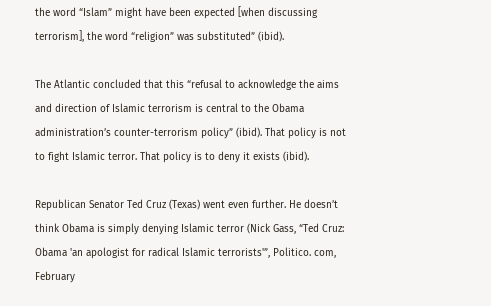the word “Islam” might have been expected [when discussing terrorism], the word “religion” was substituted” (ibid).

The Atlantic concluded that this “refusal to acknowledge the aims and direction of Islamic terrorism is central to the Obama administration’s counter-terrorism policy” (ibid). That policy is not to fight Islamic terror. That policy is to deny it exists (ibid).

Republican Senator Ted Cruz (Texas) went even further. He doesn’t think Obama is simply denying Islamic terror (Nick Gass, “Ted Cruz: Obama 'an apologist for radical Islamic terrorists'”, Politico. com, February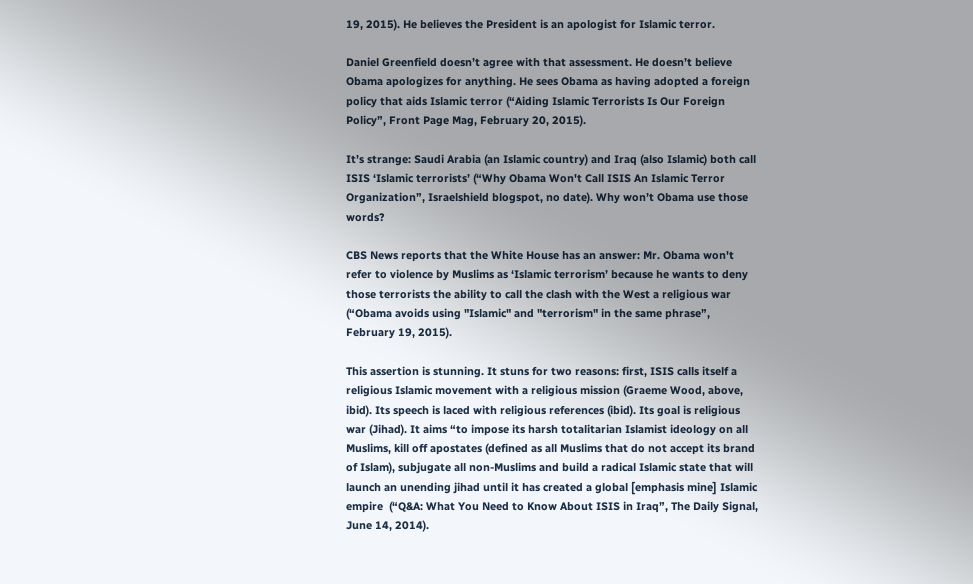19, 2015). He believes the President is an apologist for Islamic terror.

Daniel Greenfield doesn’t agree with that assessment. He doesn’t believe Obama apologizes for anything. He sees Obama as having adopted a foreign policy that aids Islamic terror (“Aiding Islamic Terrorists Is Our Foreign Policy”, Front Page Mag, February 20, 2015).

It’s strange: Saudi Arabia (an Islamic country) and Iraq (also Islamic) both call ISIS ‘Islamic terrorists’ (“Why Obama Won't Call ISIS An Islamic Terror Organization”, Israelshield blogspot, no date). Why won’t Obama use those words?

CBS News reports that the White House has an answer: Mr. Obama won't refer to violence by Muslims as ‘Islamic terrorism’ because he wants to deny those terrorists the ability to call the clash with the West a religious war (“Obama avoids using "Islamic" and "terrorism" in the same phrase”, February 19, 2015).

This assertion is stunning. It stuns for two reasons: first, ISIS calls itself a religious Islamic movement with a religious mission (Graeme Wood, above, ibid). Its speech is laced with religious references (ibid). Its goal is religious war (Jihad). It aims “to impose its harsh totalitarian Islamist ideology on all Muslims, kill off apostates (defined as all Muslims that do not accept its brand of Islam), subjugate all non-Muslims and build a radical Islamic state that will launch an unending jihad until it has created a global [emphasis mine] Islamic empire  (“Q&A: What You Need to Know About ISIS in Iraq”, The Daily Signal, June 14, 2014).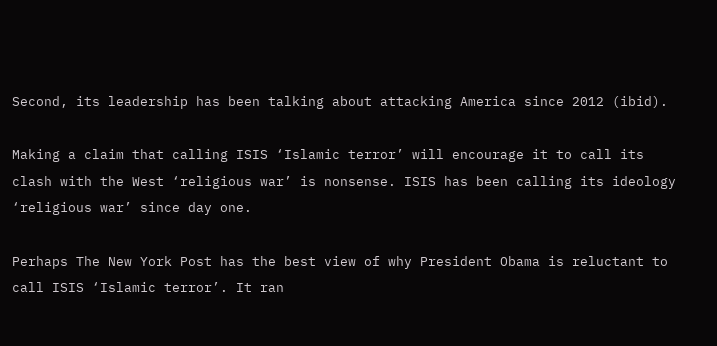Second, its leadership has been talking about attacking America since 2012 (ibid).

Making a claim that calling ISIS ‘Islamic terror’ will encourage it to call its clash with the West ‘religious war’ is nonsense. ISIS has been calling its ideology ‘religious war’ since day one.

Perhaps The New York Post has the best view of why President Obama is reluctant to call ISIS ‘Islamic terror’. It ran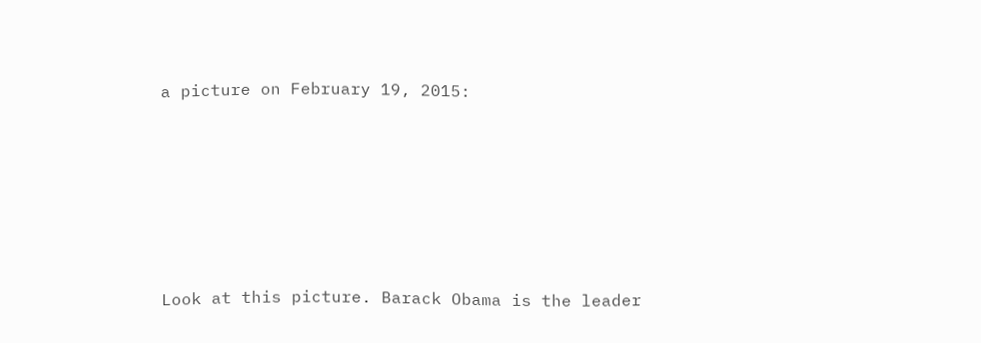a picture on February 19, 2015:









Look at this picture. Barack Obama is the leader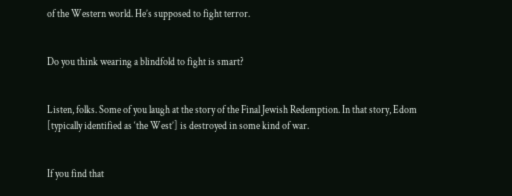of the Western world. He’s supposed to fight terror.


Do you think wearing a blindfold to fight is smart?


Listen, folks. Some of you laugh at the story of the Final Jewish Redemption. In that story, Edom [typically identified as ‘the West’] is destroyed in some kind of war.


If you find that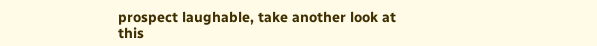prospect laughable, take another look at this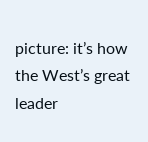picture: it’s how the West’s great leader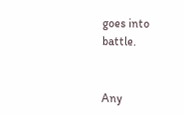goes into battle.


Any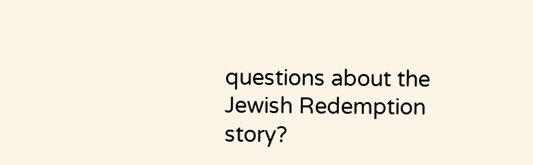questions about the Jewish Redemption story?